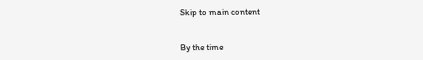Skip to main content


By the time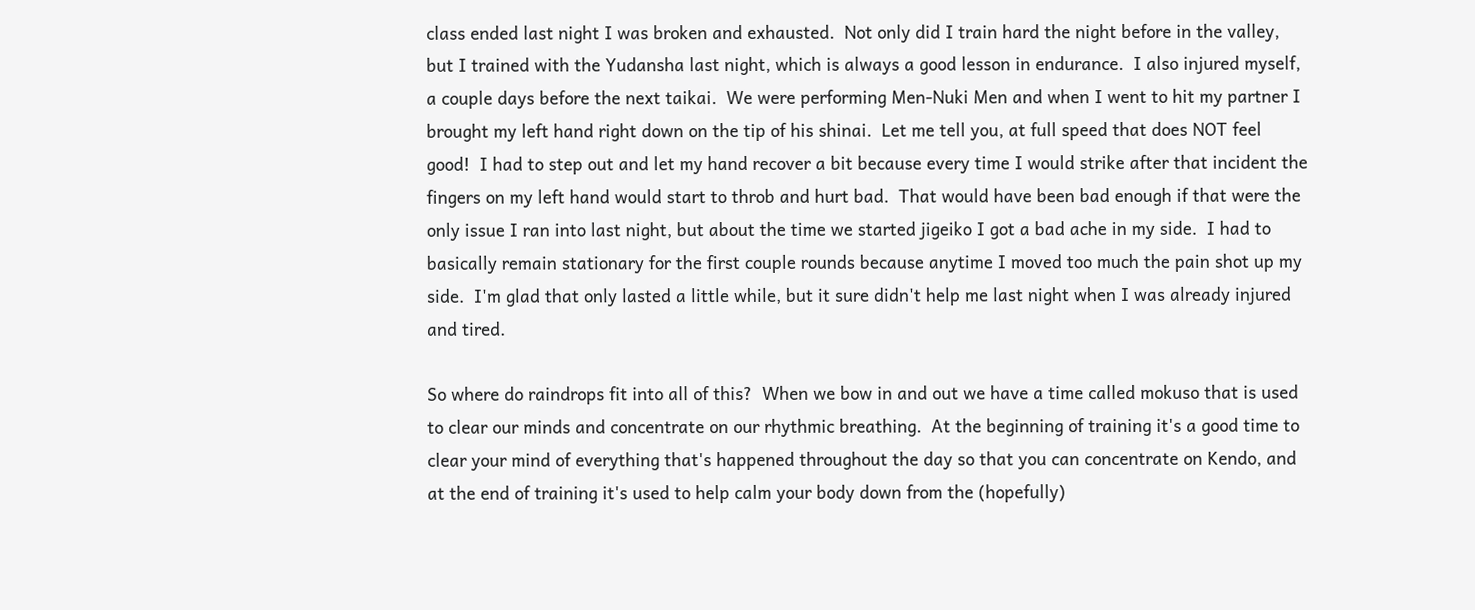class ended last night I was broken and exhausted.  Not only did I train hard the night before in the valley, but I trained with the Yudansha last night, which is always a good lesson in endurance.  I also injured myself, a couple days before the next taikai.  We were performing Men-Nuki Men and when I went to hit my partner I brought my left hand right down on the tip of his shinai.  Let me tell you, at full speed that does NOT feel good!  I had to step out and let my hand recover a bit because every time I would strike after that incident the fingers on my left hand would start to throb and hurt bad.  That would have been bad enough if that were the only issue I ran into last night, but about the time we started jigeiko I got a bad ache in my side.  I had to basically remain stationary for the first couple rounds because anytime I moved too much the pain shot up my side.  I'm glad that only lasted a little while, but it sure didn't help me last night when I was already injured and tired.

So where do raindrops fit into all of this?  When we bow in and out we have a time called mokuso that is used to clear our minds and concentrate on our rhythmic breathing.  At the beginning of training it's a good time to clear your mind of everything that's happened throughout the day so that you can concentrate on Kendo, and at the end of training it's used to help calm your body down from the (hopefully)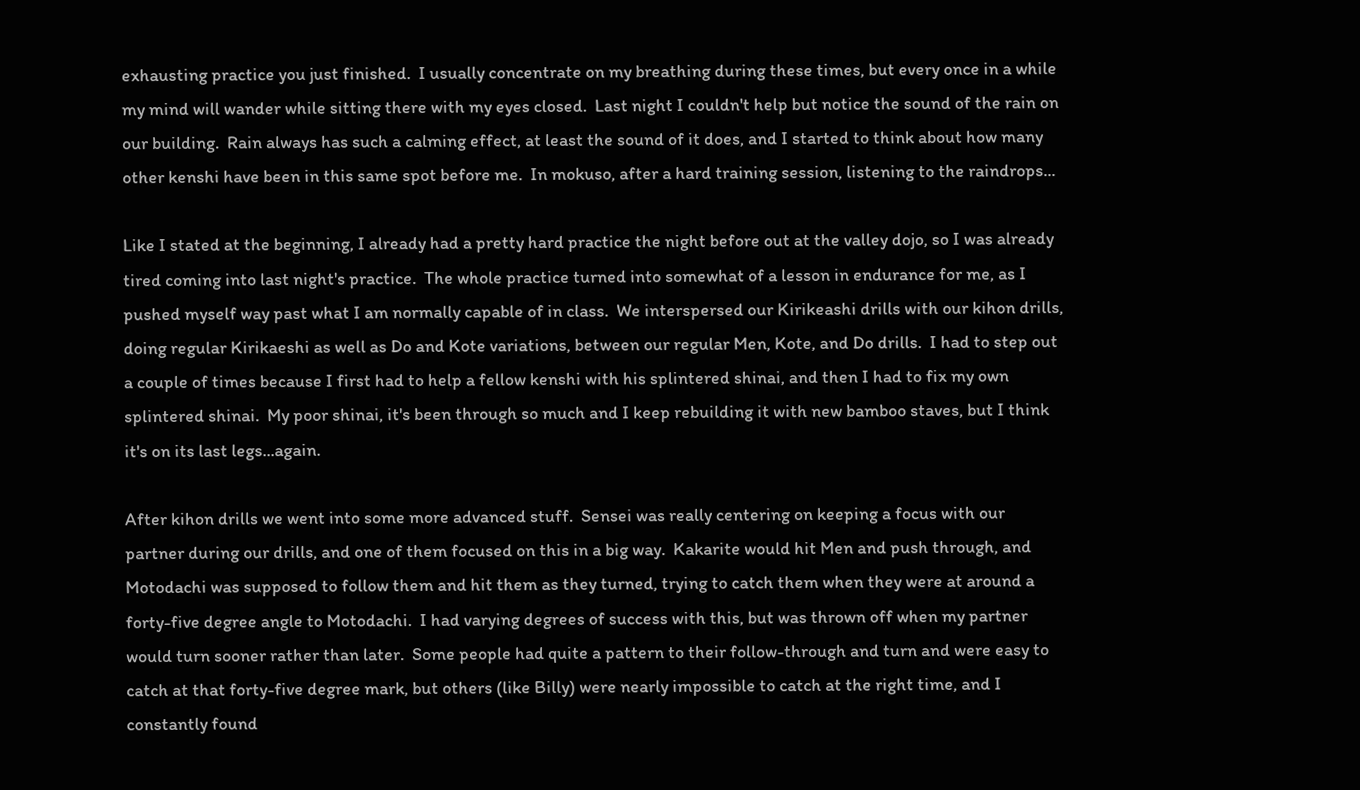exhausting practice you just finished.  I usually concentrate on my breathing during these times, but every once in a while my mind will wander while sitting there with my eyes closed.  Last night I couldn't help but notice the sound of the rain on our building.  Rain always has such a calming effect, at least the sound of it does, and I started to think about how many other kenshi have been in this same spot before me.  In mokuso, after a hard training session, listening to the raindrops...

Like I stated at the beginning, I already had a pretty hard practice the night before out at the valley dojo, so I was already tired coming into last night's practice.  The whole practice turned into somewhat of a lesson in endurance for me, as I pushed myself way past what I am normally capable of in class.  We interspersed our Kirikeashi drills with our kihon drills, doing regular Kirikaeshi as well as Do and Kote variations, between our regular Men, Kote, and Do drills.  I had to step out a couple of times because I first had to help a fellow kenshi with his splintered shinai, and then I had to fix my own splintered shinai.  My poor shinai, it's been through so much and I keep rebuilding it with new bamboo staves, but I think it's on its last legs...again.

After kihon drills we went into some more advanced stuff.  Sensei was really centering on keeping a focus with our partner during our drills, and one of them focused on this in a big way.  Kakarite would hit Men and push through, and Motodachi was supposed to follow them and hit them as they turned, trying to catch them when they were at around a forty-five degree angle to Motodachi.  I had varying degrees of success with this, but was thrown off when my partner would turn sooner rather than later.  Some people had quite a pattern to their follow-through and turn and were easy to catch at that forty-five degree mark, but others (like Billy) were nearly impossible to catch at the right time, and I constantly found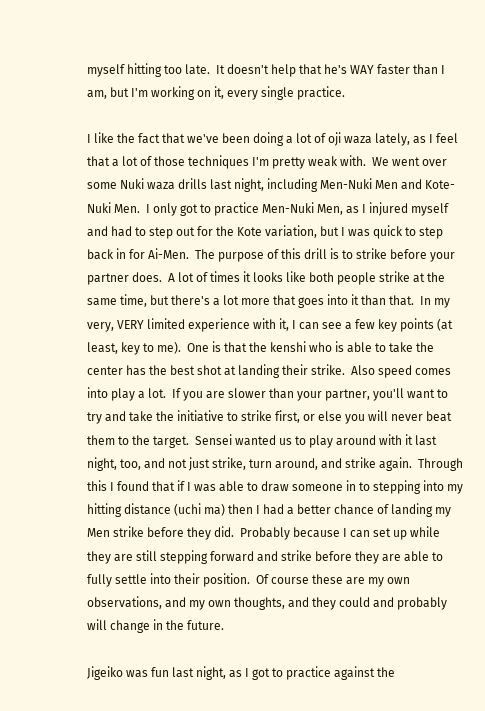myself hitting too late.  It doesn't help that he's WAY faster than I am, but I'm working on it, every single practice.

I like the fact that we've been doing a lot of oji waza lately, as I feel that a lot of those techniques I'm pretty weak with.  We went over some Nuki waza drills last night, including Men-Nuki Men and Kote-Nuki Men.  I only got to practice Men-Nuki Men, as I injured myself and had to step out for the Kote variation, but I was quick to step back in for Ai-Men.  The purpose of this drill is to strike before your partner does.  A lot of times it looks like both people strike at the same time, but there's a lot more that goes into it than that.  In my very, VERY limited experience with it, I can see a few key points (at least, key to me).  One is that the kenshi who is able to take the center has the best shot at landing their strike.  Also speed comes into play a lot.  If you are slower than your partner, you'll want to try and take the initiative to strike first, or else you will never beat them to the target.  Sensei wanted us to play around with it last night, too, and not just strike, turn around, and strike again.  Through this I found that if I was able to draw someone in to stepping into my hitting distance (uchi ma) then I had a better chance of landing my Men strike before they did.  Probably because I can set up while they are still stepping forward and strike before they are able to fully settle into their position.  Of course these are my own observations, and my own thoughts, and they could and probably will change in the future.

Jigeiko was fun last night, as I got to practice against the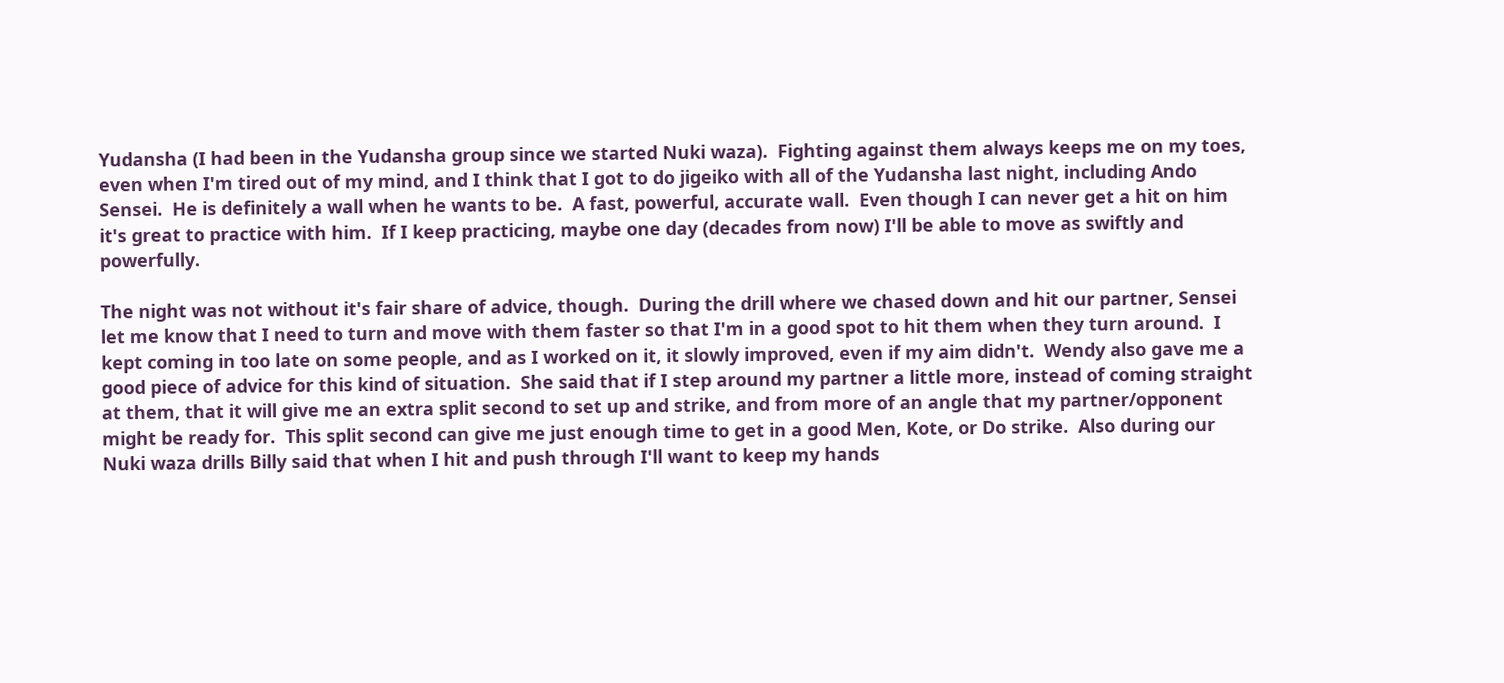Yudansha (I had been in the Yudansha group since we started Nuki waza).  Fighting against them always keeps me on my toes, even when I'm tired out of my mind, and I think that I got to do jigeiko with all of the Yudansha last night, including Ando Sensei.  He is definitely a wall when he wants to be.  A fast, powerful, accurate wall.  Even though I can never get a hit on him it's great to practice with him.  If I keep practicing, maybe one day (decades from now) I'll be able to move as swiftly and powerfully.

The night was not without it's fair share of advice, though.  During the drill where we chased down and hit our partner, Sensei let me know that I need to turn and move with them faster so that I'm in a good spot to hit them when they turn around.  I kept coming in too late on some people, and as I worked on it, it slowly improved, even if my aim didn't.  Wendy also gave me a good piece of advice for this kind of situation.  She said that if I step around my partner a little more, instead of coming straight at them, that it will give me an extra split second to set up and strike, and from more of an angle that my partner/opponent might be ready for.  This split second can give me just enough time to get in a good Men, Kote, or Do strike.  Also during our Nuki waza drills Billy said that when I hit and push through I'll want to keep my hands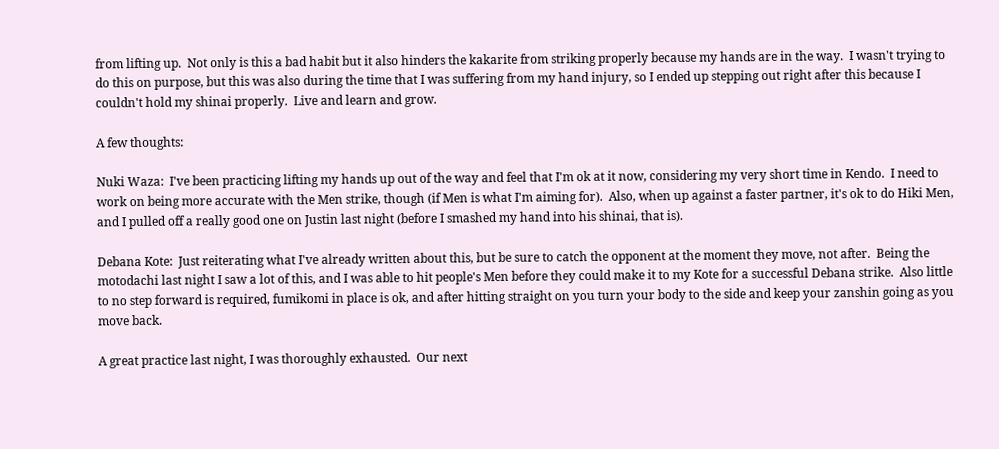from lifting up.  Not only is this a bad habit but it also hinders the kakarite from striking properly because my hands are in the way.  I wasn't trying to do this on purpose, but this was also during the time that I was suffering from my hand injury, so I ended up stepping out right after this because I couldn't hold my shinai properly.  Live and learn and grow.

A few thoughts:

Nuki Waza:  I've been practicing lifting my hands up out of the way and feel that I'm ok at it now, considering my very short time in Kendo.  I need to work on being more accurate with the Men strike, though (if Men is what I'm aiming for).  Also, when up against a faster partner, it's ok to do Hiki Men, and I pulled off a really good one on Justin last night (before I smashed my hand into his shinai, that is).

Debana Kote:  Just reiterating what I've already written about this, but be sure to catch the opponent at the moment they move, not after.  Being the motodachi last night I saw a lot of this, and I was able to hit people's Men before they could make it to my Kote for a successful Debana strike.  Also little to no step forward is required, fumikomi in place is ok, and after hitting straight on you turn your body to the side and keep your zanshin going as you move back.

A great practice last night, I was thoroughly exhausted.  Our next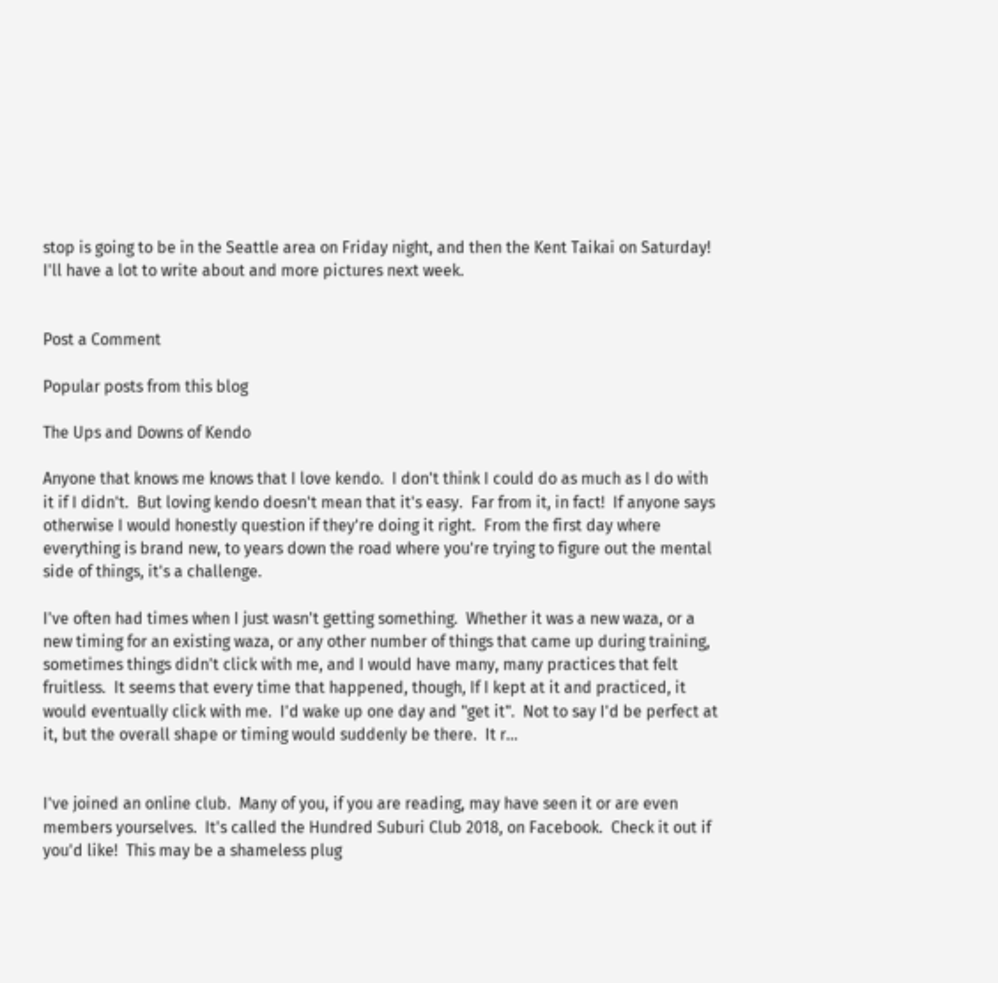stop is going to be in the Seattle area on Friday night, and then the Kent Taikai on Saturday!  I'll have a lot to write about and more pictures next week.


Post a Comment

Popular posts from this blog

The Ups and Downs of Kendo

Anyone that knows me knows that I love kendo.  I don't think I could do as much as I do with it if I didn't.  But loving kendo doesn't mean that it's easy.  Far from it, in fact!  If anyone says otherwise I would honestly question if they're doing it right.  From the first day where everything is brand new, to years down the road where you're trying to figure out the mental side of things, it's a challenge.

I've often had times when I just wasn't getting something.  Whether it was a new waza, or a new timing for an existing waza, or any other number of things that came up during training, sometimes things didn't click with me, and I would have many, many practices that felt fruitless.  It seems that every time that happened, though, If I kept at it and practiced, it would eventually click with me.  I'd wake up one day and "get it".  Not to say I'd be perfect at it, but the overall shape or timing would suddenly be there.  It r…


I've joined an online club.  Many of you, if you are reading, may have seen it or are even members yourselves.  It's called the Hundred Suburi Club 2018, on Facebook.  Check it out if you'd like!  This may be a shameless plug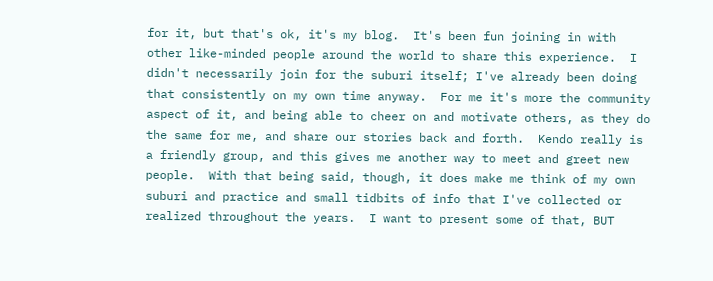for it, but that's ok, it's my blog.  It's been fun joining in with other like-minded people around the world to share this experience.  I didn't necessarily join for the suburi itself; I've already been doing that consistently on my own time anyway.  For me it's more the community aspect of it, and being able to cheer on and motivate others, as they do the same for me, and share our stories back and forth.  Kendo really is a friendly group, and this gives me another way to meet and greet new people.  With that being said, though, it does make me think of my own suburi and practice and small tidbits of info that I've collected or realized throughout the years.  I want to present some of that, BUT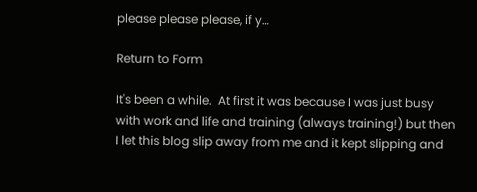please please please, if y…

Return to Form

It's been a while.  At first it was because I was just busy with work and life and training (always training!) but then I let this blog slip away from me and it kept slipping and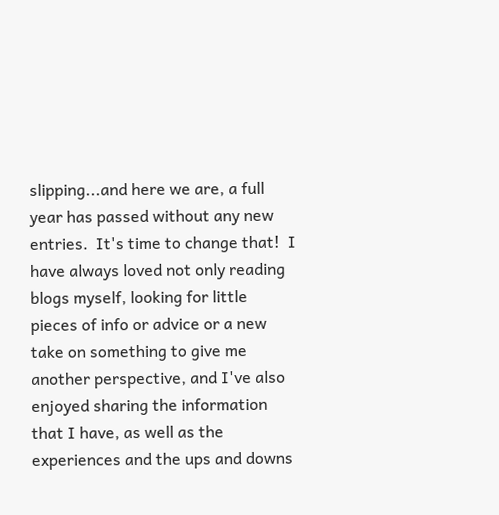slipping...and here we are, a full year has passed without any new entries.  It's time to change that!  I have always loved not only reading blogs myself, looking for little pieces of info or advice or a new take on something to give me another perspective, and I've also enjoyed sharing the information that I have, as well as the experiences and the ups and downs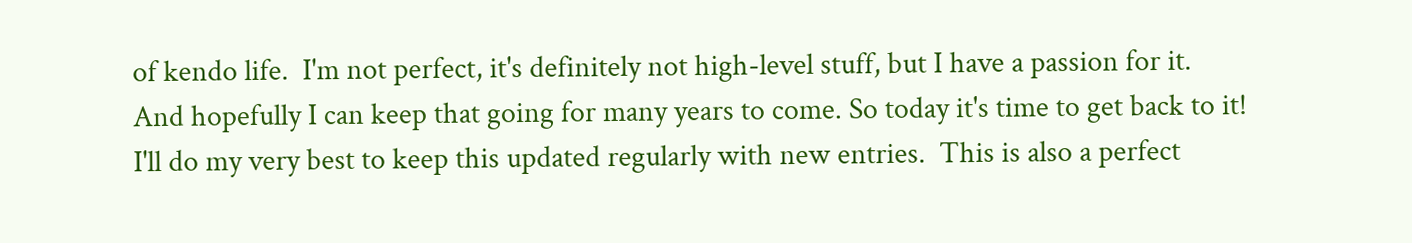of kendo life.  I'm not perfect, it's definitely not high-level stuff, but I have a passion for it.  And hopefully I can keep that going for many years to come. So today it's time to get back to it!  I'll do my very best to keep this updated regularly with new entries.  This is also a perfect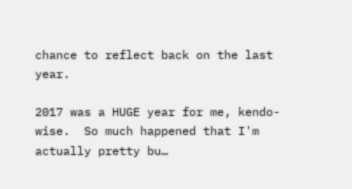chance to reflect back on the last year.

2017 was a HUGE year for me, kendo-wise.  So much happened that I'm actually pretty bu…